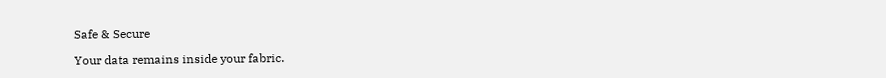Safe & Secure

Your data remains inside your fabric.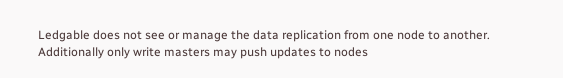Ledgable does not see or manage the data replication from one node to another. Additionally only write masters may push updates to nodes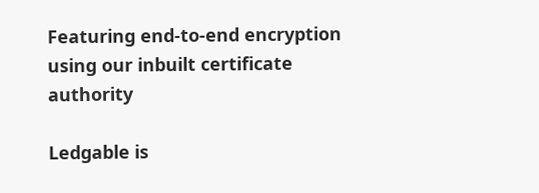Featuring end-to-end encryption using our inbuilt certificate authority

Ledgable is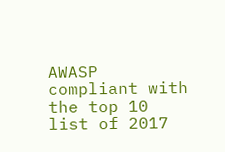AWASP compliant with the top 10 list of 2017